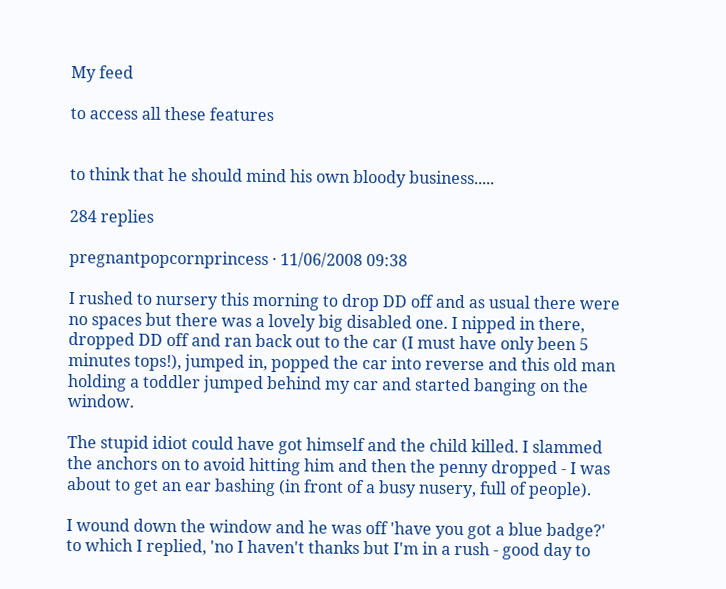My feed

to access all these features


to think that he should mind his own bloody business.....

284 replies

pregnantpopcornprincess · 11/06/2008 09:38

I rushed to nursery this morning to drop DD off and as usual there were no spaces but there was a lovely big disabled one. I nipped in there, dropped DD off and ran back out to the car (I must have only been 5 minutes tops!), jumped in, popped the car into reverse and this old man holding a toddler jumped behind my car and started banging on the window.

The stupid idiot could have got himself and the child killed. I slammed the anchors on to avoid hitting him and then the penny dropped - I was about to get an ear bashing (in front of a busy nusery, full of people).

I wound down the window and he was off 'have you got a blue badge?' to which I replied, 'no I haven't thanks but I'm in a rush - good day to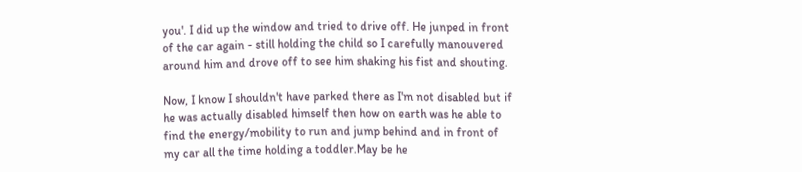you'. I did up the window and tried to drive off. He junped in front of the car again - still holding the child so I carefully manouvered around him and drove off to see him shaking his fist and shouting.

Now, I know I shouldn't have parked there as I'm not disabled but if he was actually disabled himself then how on earth was he able to find the energy/mobility to run and jump behind and in front of my car all the time holding a toddler.May be he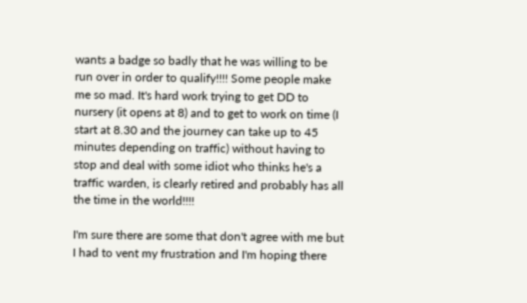wants a badge so badly that he was willing to be run over in order to qualify!!!! Some people make me so mad. It's hard work trying to get DD to nursery (it opens at 8) and to get to work on time (I start at 8.30 and the journey can take up to 45 minutes depending on traffic) without having to stop and deal with some idiot who thinks he's a traffic warden, is clearly retired and probably has all the time in the world!!!!

I'm sure there are some that don't agree with me but I had to vent my frustration and I'm hoping there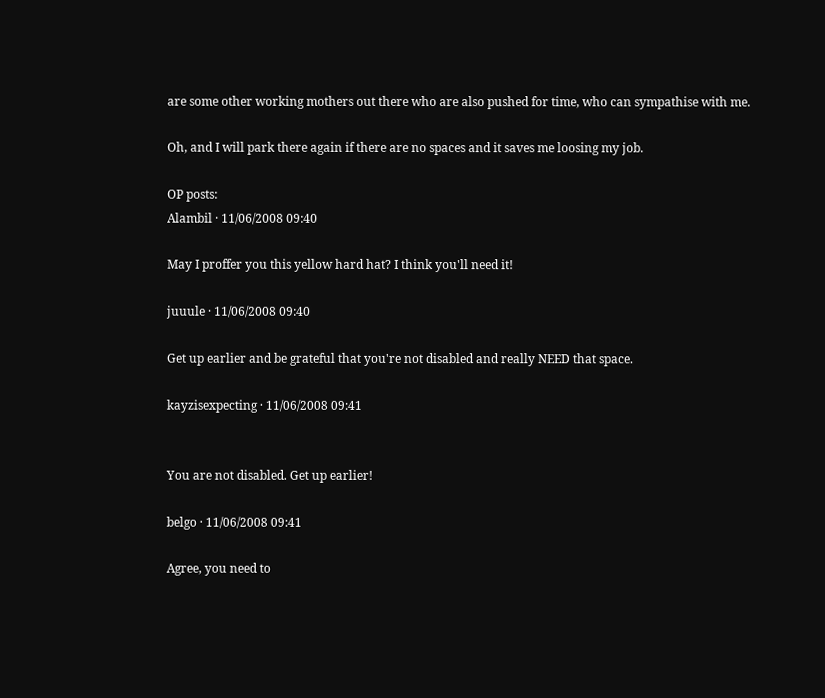are some other working mothers out there who are also pushed for time, who can sympathise with me.

Oh, and I will park there again if there are no spaces and it saves me loosing my job.

OP posts:
Alambil · 11/06/2008 09:40

May I proffer you this yellow hard hat? I think you'll need it!

juuule · 11/06/2008 09:40

Get up earlier and be grateful that you're not disabled and really NEED that space.

kayzisexpecting · 11/06/2008 09:41


You are not disabled. Get up earlier!

belgo · 11/06/2008 09:41

Agree, you need to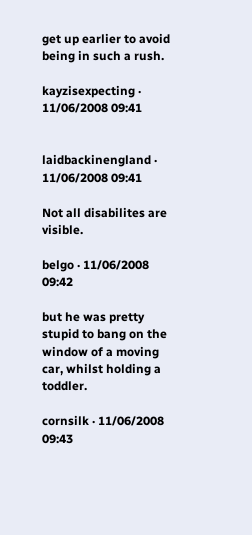get up earlier to avoid being in such a rush.

kayzisexpecting · 11/06/2008 09:41


laidbackinengland · 11/06/2008 09:41

Not all disabilites are visible.

belgo · 11/06/2008 09:42

but he was pretty stupid to bang on the window of a moving car, whilst holding a toddler.

cornsilk · 11/06/2008 09:43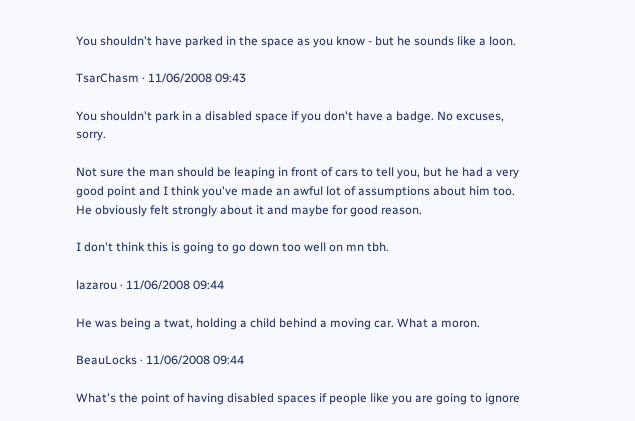You shouldn't have parked in the space as you know - but he sounds like a loon.

TsarChasm · 11/06/2008 09:43

You shouldn't park in a disabled space if you don't have a badge. No excuses, sorry.

Not sure the man should be leaping in front of cars to tell you, but he had a very good point and I think you've made an awful lot of assumptions about him too. He obviously felt strongly about it and maybe for good reason.

I don't think this is going to go down too well on mn tbh.

lazarou · 11/06/2008 09:44

He was being a twat, holding a child behind a moving car. What a moron.

BeauLocks · 11/06/2008 09:44

What's the point of having disabled spaces if people like you are going to ignore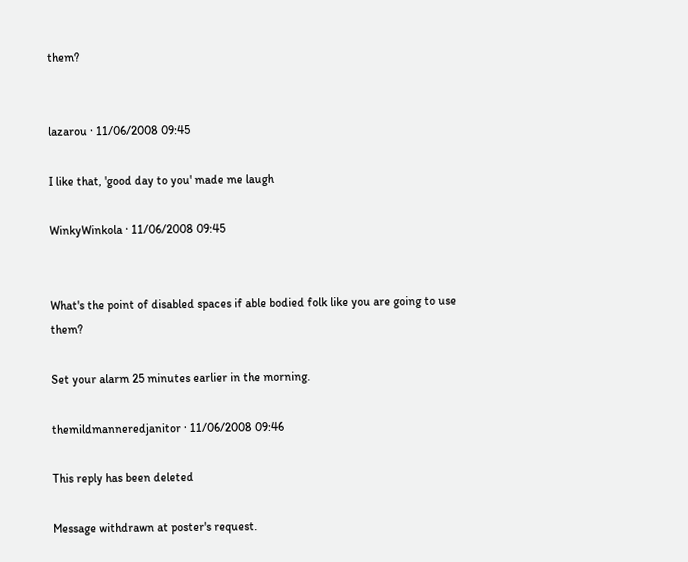them?


lazarou · 11/06/2008 09:45

I like that, 'good day to you' made me laugh

WinkyWinkola · 11/06/2008 09:45


What's the point of disabled spaces if able bodied folk like you are going to use them?

Set your alarm 25 minutes earlier in the morning.

themildmanneredjanitor · 11/06/2008 09:46

This reply has been deleted

Message withdrawn at poster's request.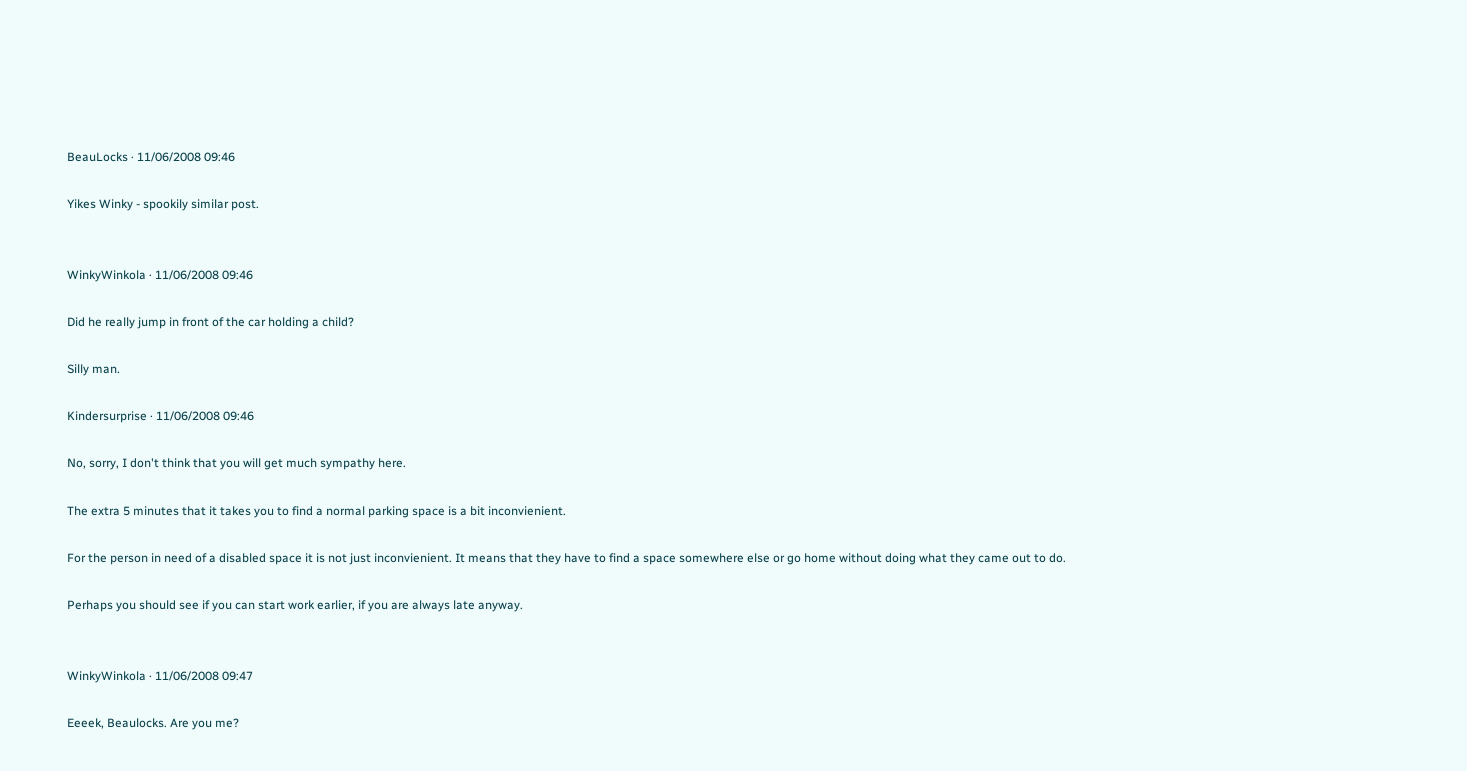BeauLocks · 11/06/2008 09:46

Yikes Winky - spookily similar post.


WinkyWinkola · 11/06/2008 09:46

Did he really jump in front of the car holding a child?

Silly man.

Kindersurprise · 11/06/2008 09:46

No, sorry, I don't think that you will get much sympathy here.

The extra 5 minutes that it takes you to find a normal parking space is a bit inconvienient.

For the person in need of a disabled space it is not just inconvienient. It means that they have to find a space somewhere else or go home without doing what they came out to do.

Perhaps you should see if you can start work earlier, if you are always late anyway.


WinkyWinkola · 11/06/2008 09:47

Eeeek, Beaulocks. Are you me?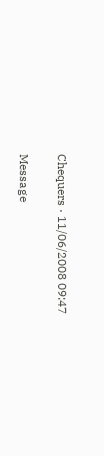Chequers · 11/06/2008 09:47

Message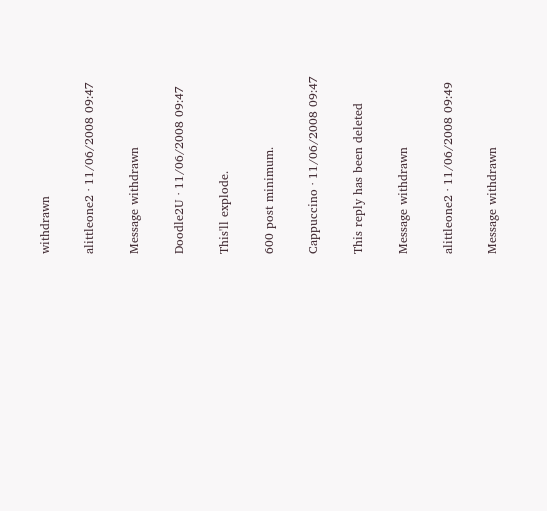withdrawn

alittleone2 · 11/06/2008 09:47

Message withdrawn

Doodle2U · 11/06/2008 09:47

This'll explode.

600 post minimum.

Cappuccino · 11/06/2008 09:47

This reply has been deleted

Message withdrawn

alittleone2 · 11/06/2008 09:49

Message withdrawn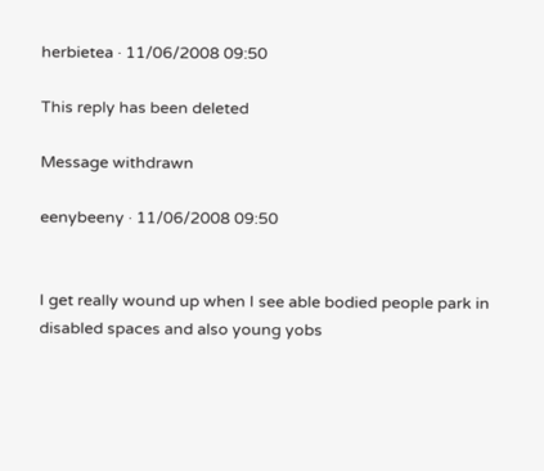herbietea · 11/06/2008 09:50

This reply has been deleted

Message withdrawn

eenybeeny · 11/06/2008 09:50


I get really wound up when I see able bodied people park in disabled spaces and also young yobs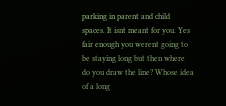parking in parent and child spaces. It isnt meant for you. Yes fair enough you werent going to be staying long but then where do you draw the line? Whose idea of a long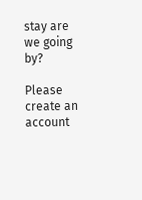stay are we going by?

Please create an account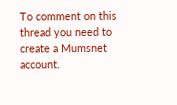To comment on this thread you need to create a Mumsnet account.